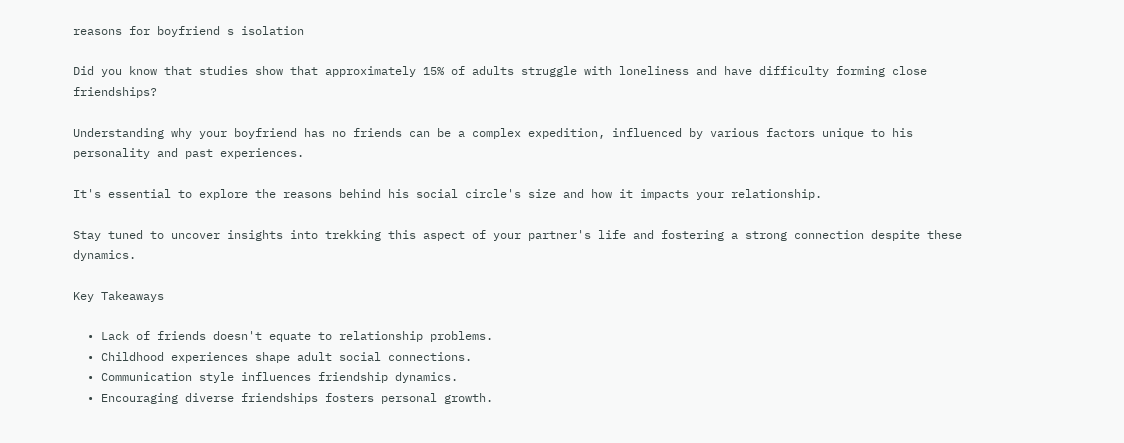reasons for boyfriend s isolation

Did you know that studies show that approximately 15% of adults struggle with loneliness and have difficulty forming close friendships?

Understanding why your boyfriend has no friends can be a complex expedition, influenced by various factors unique to his personality and past experiences.

It's essential to explore the reasons behind his social circle's size and how it impacts your relationship.

Stay tuned to uncover insights into trekking this aspect of your partner's life and fostering a strong connection despite these dynamics.

Key Takeaways

  • Lack of friends doesn't equate to relationship problems.
  • Childhood experiences shape adult social connections.
  • Communication style influences friendship dynamics.
  • Encouraging diverse friendships fosters personal growth.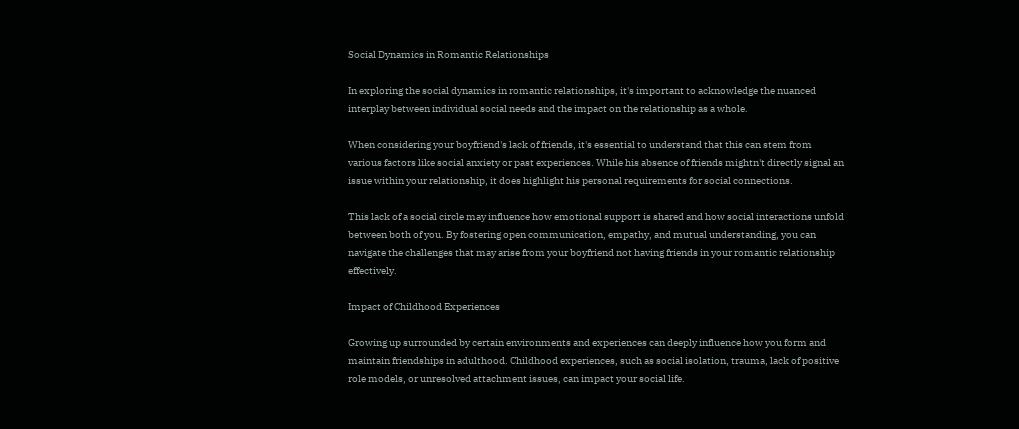Social Dynamics in Romantic Relationships

In exploring the social dynamics in romantic relationships, it's important to acknowledge the nuanced interplay between individual social needs and the impact on the relationship as a whole.

When considering your boyfriend's lack of friends, it's essential to understand that this can stem from various factors like social anxiety or past experiences. While his absence of friends mightn't directly signal an issue within your relationship, it does highlight his personal requirements for social connections.

This lack of a social circle may influence how emotional support is shared and how social interactions unfold between both of you. By fostering open communication, empathy, and mutual understanding, you can navigate the challenges that may arise from your boyfriend not having friends in your romantic relationship effectively.

Impact of Childhood Experiences

Growing up surrounded by certain environments and experiences can deeply influence how you form and maintain friendships in adulthood. Childhood experiences, such as social isolation, trauma, lack of positive role models, or unresolved attachment issues, can impact your social life.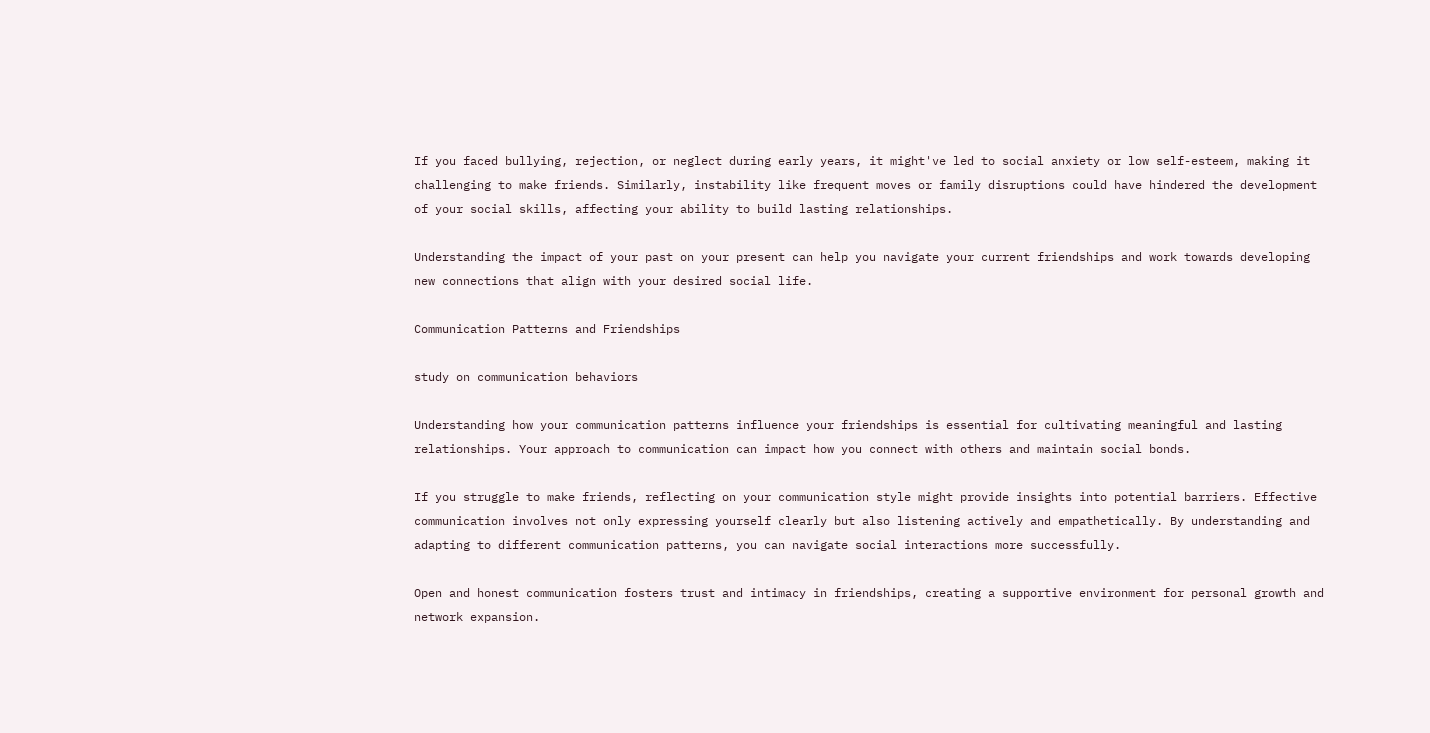If you faced bullying, rejection, or neglect during early years, it might've led to social anxiety or low self-esteem, making it challenging to make friends. Similarly, instability like frequent moves or family disruptions could have hindered the development of your social skills, affecting your ability to build lasting relationships.

Understanding the impact of your past on your present can help you navigate your current friendships and work towards developing new connections that align with your desired social life.

Communication Patterns and Friendships

study on communication behaviors

Understanding how your communication patterns influence your friendships is essential for cultivating meaningful and lasting relationships. Your approach to communication can impact how you connect with others and maintain social bonds.

If you struggle to make friends, reflecting on your communication style might provide insights into potential barriers. Effective communication involves not only expressing yourself clearly but also listening actively and empathetically. By understanding and adapting to different communication patterns, you can navigate social interactions more successfully.

Open and honest communication fosters trust and intimacy in friendships, creating a supportive environment for personal growth and network expansion.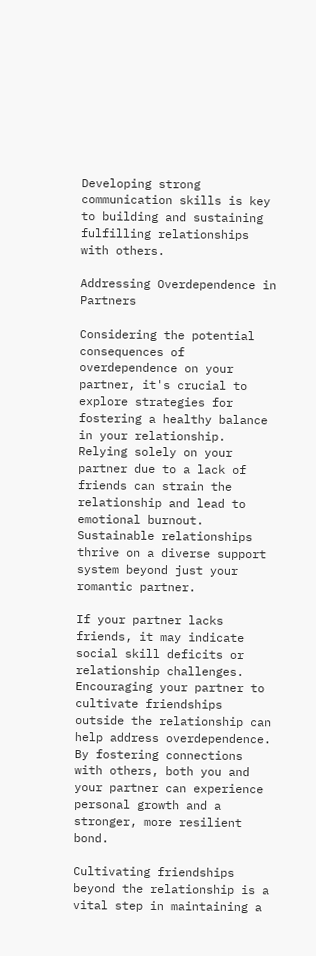Developing strong communication skills is key to building and sustaining fulfilling relationships with others.

Addressing Overdependence in Partners

Considering the potential consequences of overdependence on your partner, it's crucial to explore strategies for fostering a healthy balance in your relationship. Relying solely on your partner due to a lack of friends can strain the relationship and lead to emotional burnout. Sustainable relationships thrive on a diverse support system beyond just your romantic partner.

If your partner lacks friends, it may indicate social skill deficits or relationship challenges. Encouraging your partner to cultivate friendships outside the relationship can help address overdependence. By fostering connections with others, both you and your partner can experience personal growth and a stronger, more resilient bond.

Cultivating friendships beyond the relationship is a vital step in maintaining a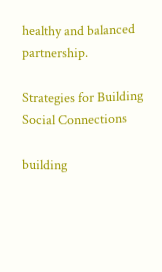healthy and balanced partnership.

Strategies for Building Social Connections

building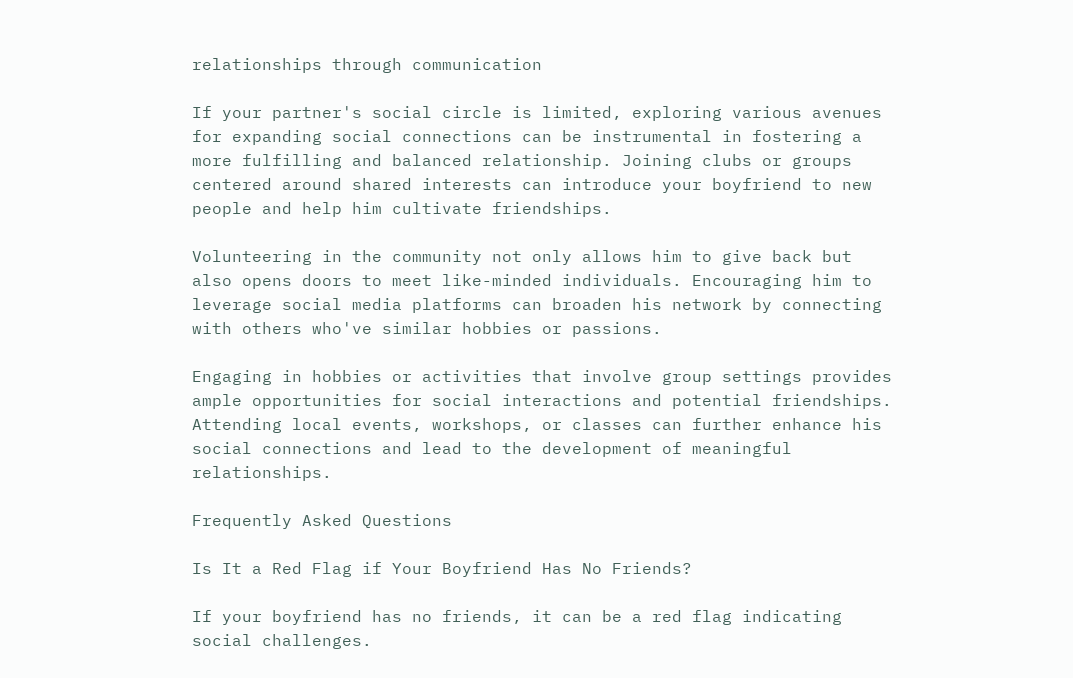relationships through communication

If your partner's social circle is limited, exploring various avenues for expanding social connections can be instrumental in fostering a more fulfilling and balanced relationship. Joining clubs or groups centered around shared interests can introduce your boyfriend to new people and help him cultivate friendships.

Volunteering in the community not only allows him to give back but also opens doors to meet like-minded individuals. Encouraging him to leverage social media platforms can broaden his network by connecting with others who've similar hobbies or passions.

Engaging in hobbies or activities that involve group settings provides ample opportunities for social interactions and potential friendships. Attending local events, workshops, or classes can further enhance his social connections and lead to the development of meaningful relationships.

Frequently Asked Questions

Is It a Red Flag if Your Boyfriend Has No Friends?

If your boyfriend has no friends, it can be a red flag indicating social challenges.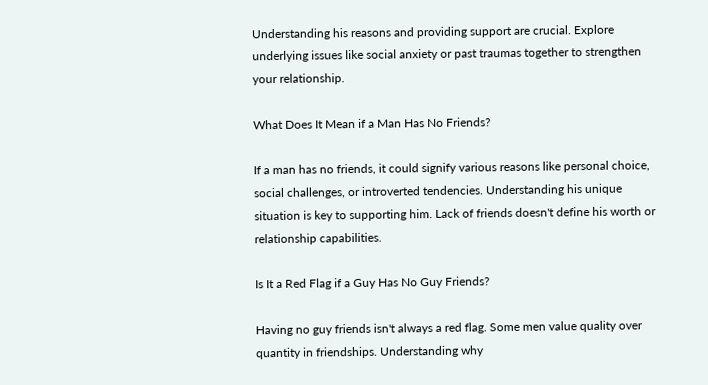Understanding his reasons and providing support are crucial. Explore underlying issues like social anxiety or past traumas together to strengthen your relationship.

What Does It Mean if a Man Has No Friends?

If a man has no friends, it could signify various reasons like personal choice, social challenges, or introverted tendencies. Understanding his unique situation is key to supporting him. Lack of friends doesn't define his worth or relationship capabilities.

Is It a Red Flag if a Guy Has No Guy Friends?

Having no guy friends isn't always a red flag. Some men value quality over quantity in friendships. Understanding why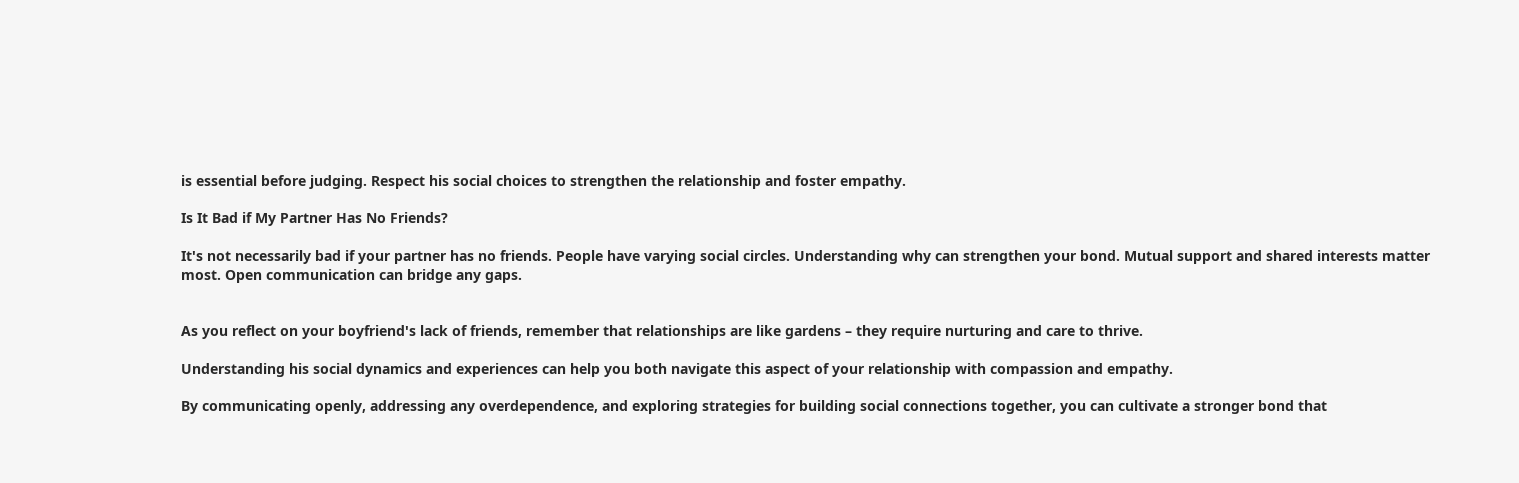is essential before judging. Respect his social choices to strengthen the relationship and foster empathy.

Is It Bad if My Partner Has No Friends?

It's not necessarily bad if your partner has no friends. People have varying social circles. Understanding why can strengthen your bond. Mutual support and shared interests matter most. Open communication can bridge any gaps.


As you reflect on your boyfriend's lack of friends, remember that relationships are like gardens – they require nurturing and care to thrive.

Understanding his social dynamics and experiences can help you both navigate this aspect of your relationship with compassion and empathy.

By communicating openly, addressing any overdependence, and exploring strategies for building social connections together, you can cultivate a stronger bond that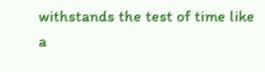withstands the test of time like a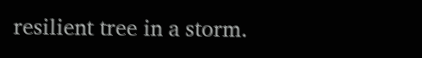resilient tree in a storm.